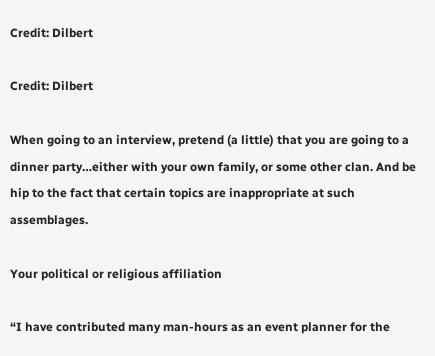Credit: Dilbert

Credit: Dilbert

When going to an interview, pretend (a little) that you are going to a dinner party…either with your own family, or some other clan. And be hip to the fact that certain topics are inappropriate at such assemblages.

Your political or religious affiliation

“I have contributed many man-hours as an event planner for the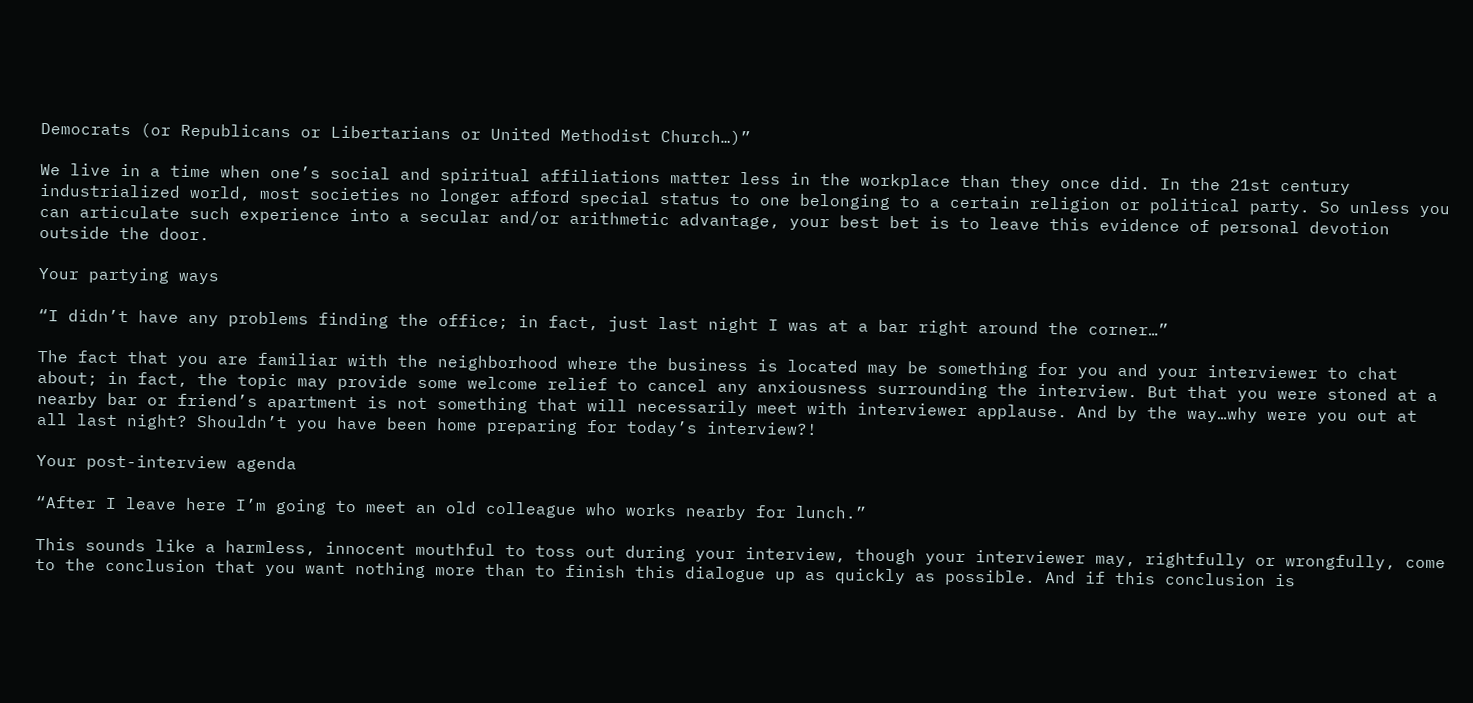Democrats (or Republicans or Libertarians or United Methodist Church…)”

We live in a time when one’s social and spiritual affiliations matter less in the workplace than they once did. In the 21st century industrialized world, most societies no longer afford special status to one belonging to a certain religion or political party. So unless you can articulate such experience into a secular and/or arithmetic advantage, your best bet is to leave this evidence of personal devotion outside the door.

Your partying ways

“I didn’t have any problems finding the office; in fact, just last night I was at a bar right around the corner…”

The fact that you are familiar with the neighborhood where the business is located may be something for you and your interviewer to chat about; in fact, the topic may provide some welcome relief to cancel any anxiousness surrounding the interview. But that you were stoned at a nearby bar or friend’s apartment is not something that will necessarily meet with interviewer applause. And by the way…why were you out at all last night? Shouldn’t you have been home preparing for today’s interview?!

Your post-interview agenda

“After I leave here I’m going to meet an old colleague who works nearby for lunch.”

This sounds like a harmless, innocent mouthful to toss out during your interview, though your interviewer may, rightfully or wrongfully, come to the conclusion that you want nothing more than to finish this dialogue up as quickly as possible. And if this conclusion is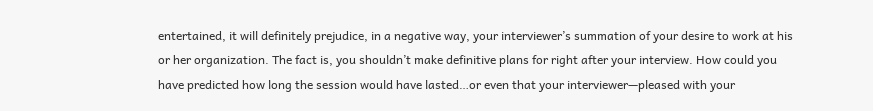entertained, it will definitely prejudice, in a negative way, your interviewer’s summation of your desire to work at his or her organization. The fact is, you shouldn’t make definitive plans for right after your interview. How could you have predicted how long the session would have lasted…or even that your interviewer—pleased with your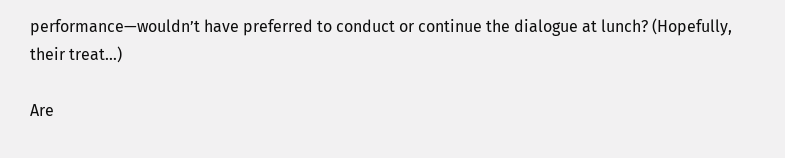performance—wouldn’t have preferred to conduct or continue the dialogue at lunch? (Hopefully, their treat…)

Are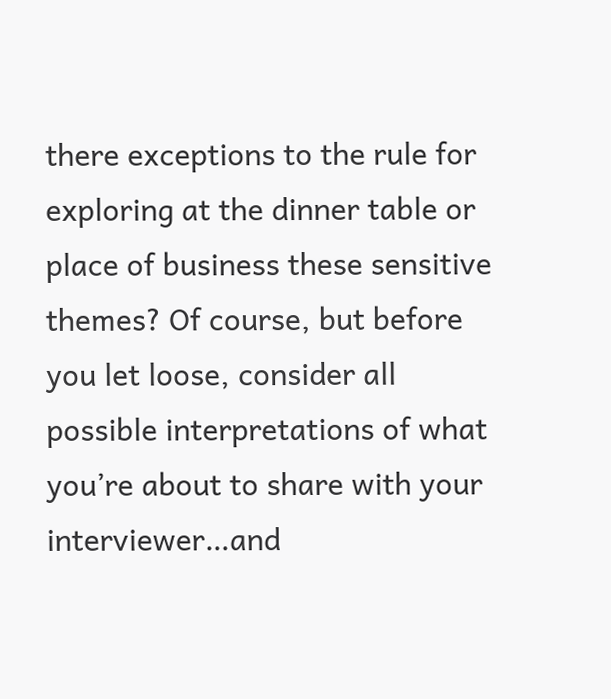there exceptions to the rule for exploring at the dinner table or place of business these sensitive themes? Of course, but before you let loose, consider all possible interpretations of what you’re about to share with your interviewer…and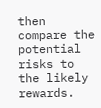then compare the potential risks to the likely rewards.